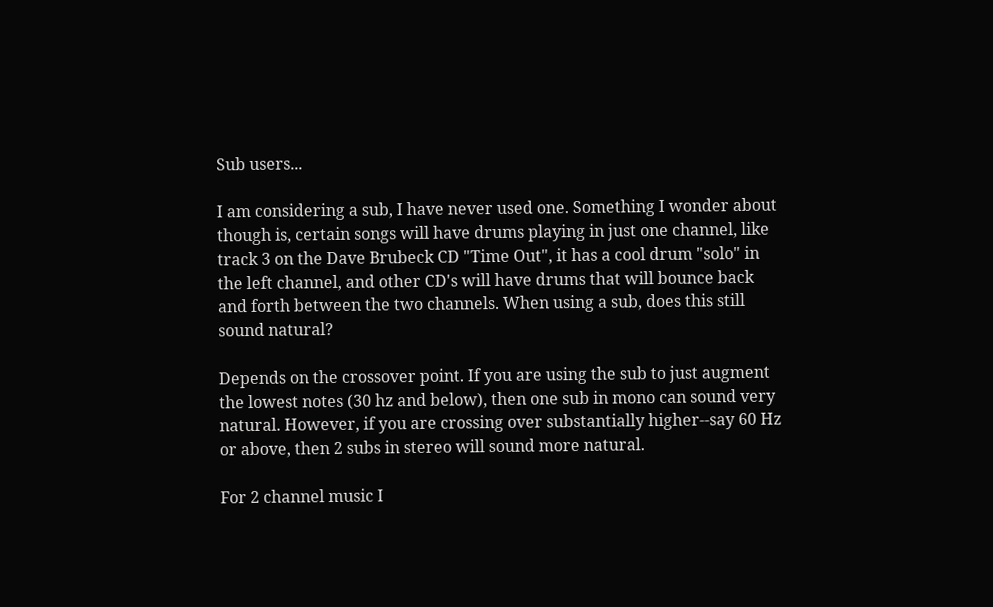Sub users...

I am considering a sub, I have never used one. Something I wonder about though is, certain songs will have drums playing in just one channel, like track 3 on the Dave Brubeck CD "Time Out", it has a cool drum "solo" in the left channel, and other CD's will have drums that will bounce back and forth between the two channels. When using a sub, does this still sound natural?

Depends on the crossover point. If you are using the sub to just augment the lowest notes (30 hz and below), then one sub in mono can sound very natural. However, if you are crossing over substantially higher--say 60 Hz or above, then 2 subs in stereo will sound more natural.

For 2 channel music I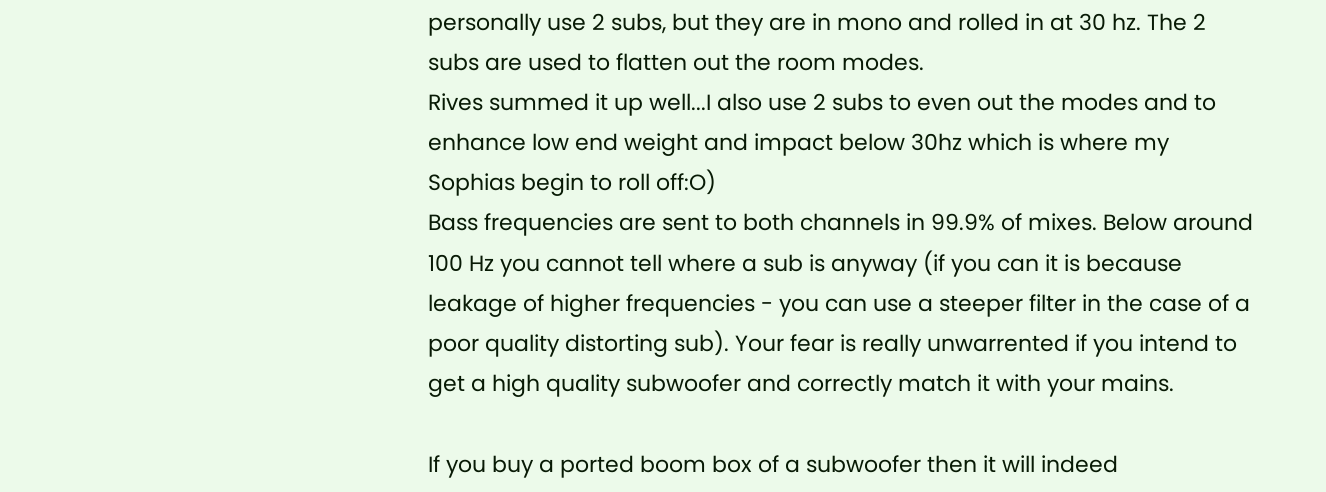personally use 2 subs, but they are in mono and rolled in at 30 hz. The 2 subs are used to flatten out the room modes.
Rives summed it up well...I also use 2 subs to even out the modes and to enhance low end weight and impact below 30hz which is where my Sophias begin to roll off:O)
Bass frequencies are sent to both channels in 99.9% of mixes. Below around 100 Hz you cannot tell where a sub is anyway (if you can it is because leakage of higher frequencies - you can use a steeper filter in the case of a poor quality distorting sub). Your fear is really unwarrented if you intend to get a high quality subwoofer and correctly match it with your mains.

If you buy a ported boom box of a subwoofer then it will indeed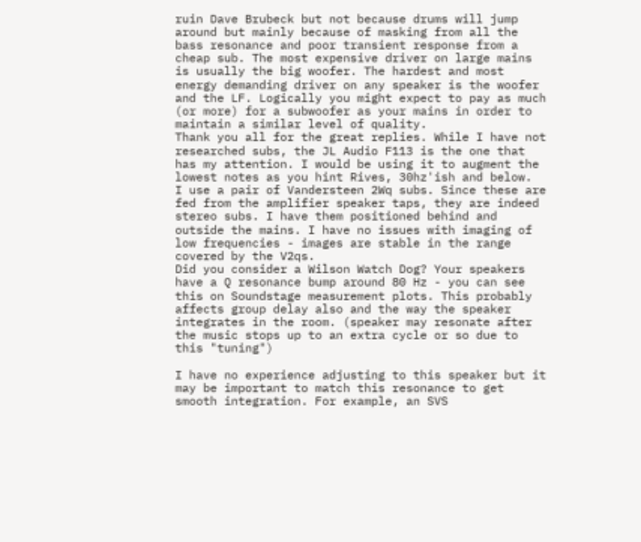ruin Dave Brubeck but not because drums will jump around but mainly because of masking from all the bass resonance and poor transient response from a cheap sub. The most expensive driver on large mains is usually the big woofer. The hardest and most energy demanding driver on any speaker is the woofer and the LF. Logically you might expect to pay as much (or more) for a subwoofer as your mains in order to maintain a similar level of quality.
Thank you all for the great replies. While I have not researched subs, the JL Audio F113 is the one that has my attention. I would be using it to augment the lowest notes as you hint Rives, 30hz'ish and below.
I use a pair of Vandersteen 2Wq subs. Since these are fed from the amplifier speaker taps, they are indeed stereo subs. I have them positioned behind and outside the mains. I have no issues with imaging of low frequencies - images are stable in the range covered by the V2qs.
Did you consider a Wilson Watch Dog? Your speakers have a Q resonance bump around 80 Hz - you can see this on Soundstage measurement plots. This probably affects group delay also and the way the speaker integrates in the room. (speaker may resonate after the music stops up to an extra cycle or so due to this "tuning")

I have no experience adjusting to this speaker but it may be important to match this resonance to get smooth integration. For example, an SVS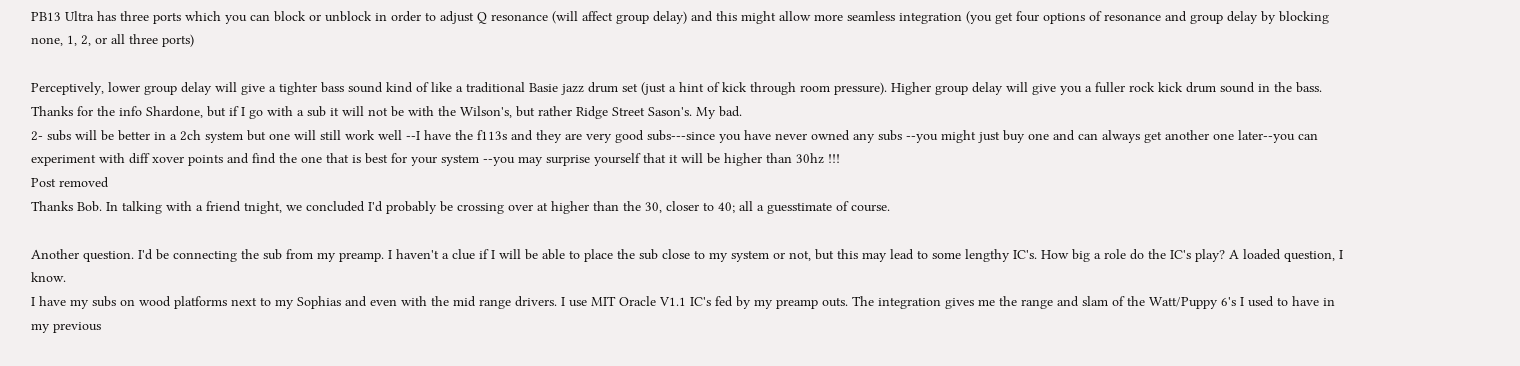PB13 Ultra has three ports which you can block or unblock in order to adjust Q resonance (will affect group delay) and this might allow more seamless integration (you get four options of resonance and group delay by blocking none, 1, 2, or all three ports)

Perceptively, lower group delay will give a tighter bass sound kind of like a traditional Basie jazz drum set (just a hint of kick through room pressure). Higher group delay will give you a fuller rock kick drum sound in the bass.
Thanks for the info Shardone, but if I go with a sub it will not be with the Wilson's, but rather Ridge Street Sason's. My bad.
2- subs will be better in a 2ch system but one will still work well --I have the f113s and they are very good subs---since you have never owned any subs --you might just buy one and can always get another one later--you can experiment with diff xover points and find the one that is best for your system --you may surprise yourself that it will be higher than 30hz !!!
Post removed
Thanks Bob. In talking with a friend tnight, we concluded I'd probably be crossing over at higher than the 30, closer to 40; all a guesstimate of course.

Another question. I'd be connecting the sub from my preamp. I haven't a clue if I will be able to place the sub close to my system or not, but this may lead to some lengthy IC's. How big a role do the IC's play? A loaded question, I know.
I have my subs on wood platforms next to my Sophias and even with the mid range drivers. I use MIT Oracle V1.1 IC's fed by my preamp outs. The integration gives me the range and slam of the Watt/Puppy 6's I used to have in my previous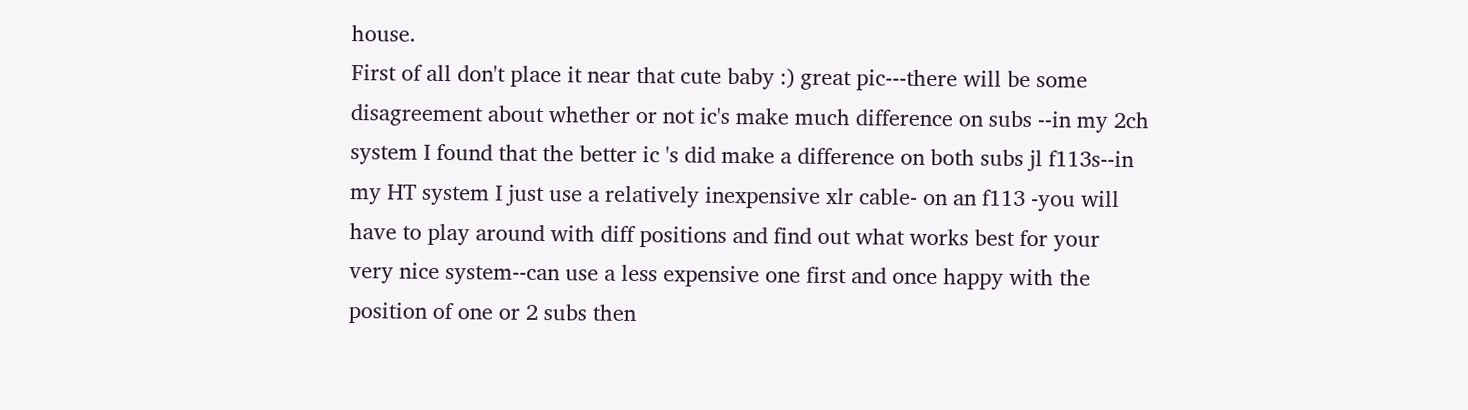house.
First of all don't place it near that cute baby :) great pic---there will be some disagreement about whether or not ic's make much difference on subs --in my 2ch system I found that the better ic 's did make a difference on both subs jl f113s--in my HT system I just use a relatively inexpensive xlr cable- on an f113 -you will have to play around with diff positions and find out what works best for your very nice system--can use a less expensive one first and once happy with the position of one or 2 subs then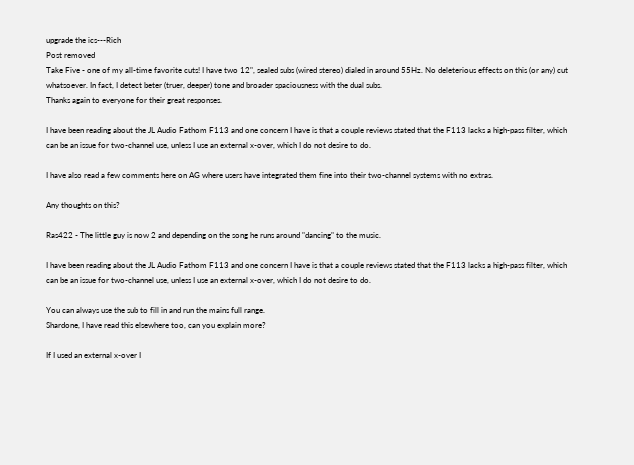upgrade the ics---Rich
Post removed
Take Five - one of my all-time favorite cuts! I have two 12", sealed subs (wired stereo) dialed in around 55Hz. No deleterious effects on this (or any) cut whatsoever. In fact, I detect beter (truer, deeper) tone and broader spaciousness with the dual subs.
Thanks again to everyone for their great responses.

I have been reading about the JL Audio Fathom F113 and one concern I have is that a couple reviews stated that the F113 lacks a high-pass filter, which can be an issue for two-channel use, unless I use an external x-over, which I do not desire to do.

I have also read a few comments here on AG where users have integrated them fine into their two-channel systems with no extras.

Any thoughts on this?

Ras422 - The little guy is now 2 and depending on the song he runs around "dancing" to the music.

I have been reading about the JL Audio Fathom F113 and one concern I have is that a couple reviews stated that the F113 lacks a high-pass filter, which can be an issue for two-channel use, unless I use an external x-over, which I do not desire to do.

You can always use the sub to fill in and run the mains full range.
Shardone, I have read this elsewhere too, can you explain more?

If I used an external x-over I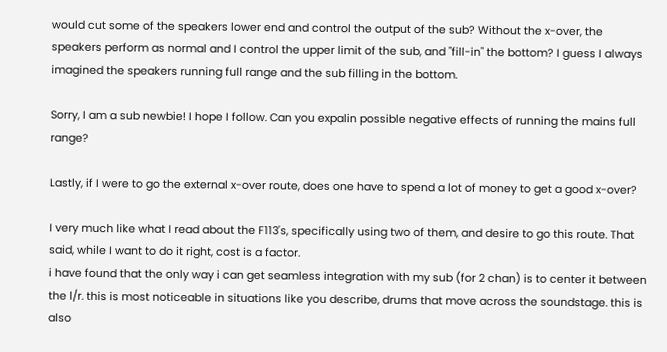would cut some of the speakers lower end and control the output of the sub? Without the x-over, the speakers perform as normal and I control the upper limit of the sub, and "fill-in" the bottom? I guess I always imagined the speakers running full range and the sub filling in the bottom.

Sorry, I am a sub newbie! I hope I follow. Can you expalin possible negative effects of running the mains full range?

Lastly, if I were to go the external x-over route, does one have to spend a lot of money to get a good x-over?

I very much like what I read about the F113's, specifically using two of them, and desire to go this route. That said, while I want to do it right, cost is a factor.
i have found that the only way i can get seamless integration with my sub (for 2 chan) is to center it between the l/r. this is most noticeable in situations like you describe, drums that move across the soundstage. this is also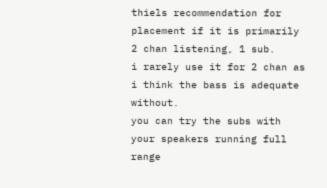thiels recommendation for placement if it is primarily 2 chan listening, 1 sub.
i rarely use it for 2 chan as i think the bass is adequate without.
you can try the subs with your speakers running full range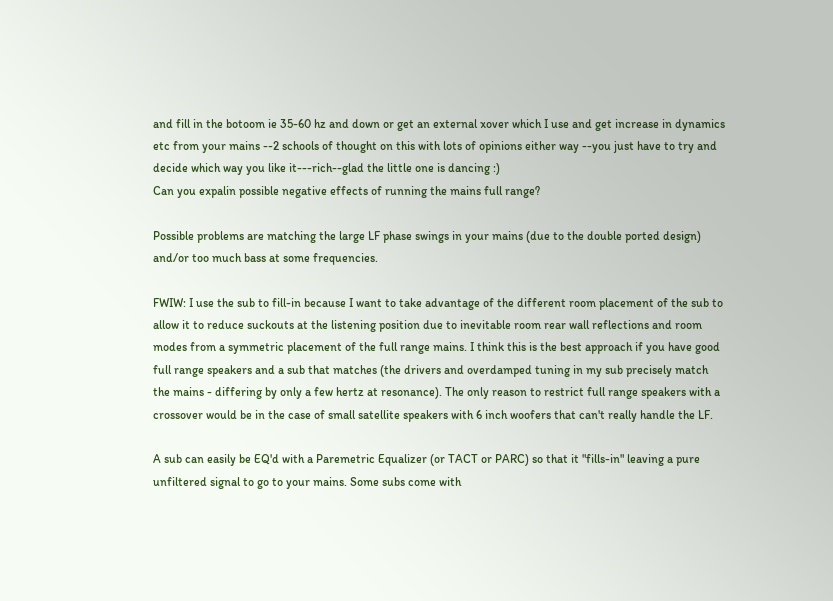and fill in the botoom ie 35-60 hz and down or get an external xover which I use and get increase in dynamics etc from your mains --2 schools of thought on this with lots of opinions either way --you just have to try and decide which way you like it---rich--glad the little one is dancing :)
Can you expalin possible negative effects of running the mains full range?

Possible problems are matching the large LF phase swings in your mains (due to the double ported design) and/or too much bass at some frequencies.

FWIW: I use the sub to fill-in because I want to take advantage of the different room placement of the sub to allow it to reduce suckouts at the listening position due to inevitable room rear wall reflections and room modes from a symmetric placement of the full range mains. I think this is the best approach if you have good full range speakers and a sub that matches (the drivers and overdamped tuning in my sub precisely match the mains - differing by only a few hertz at resonance). The only reason to restrict full range speakers with a crossover would be in the case of small satellite speakers with 6 inch woofers that can't really handle the LF.

A sub can easily be EQ'd with a Paremetric Equalizer (or TACT or PARC) so that it "fills-in" leaving a pure unfiltered signal to go to your mains. Some subs come with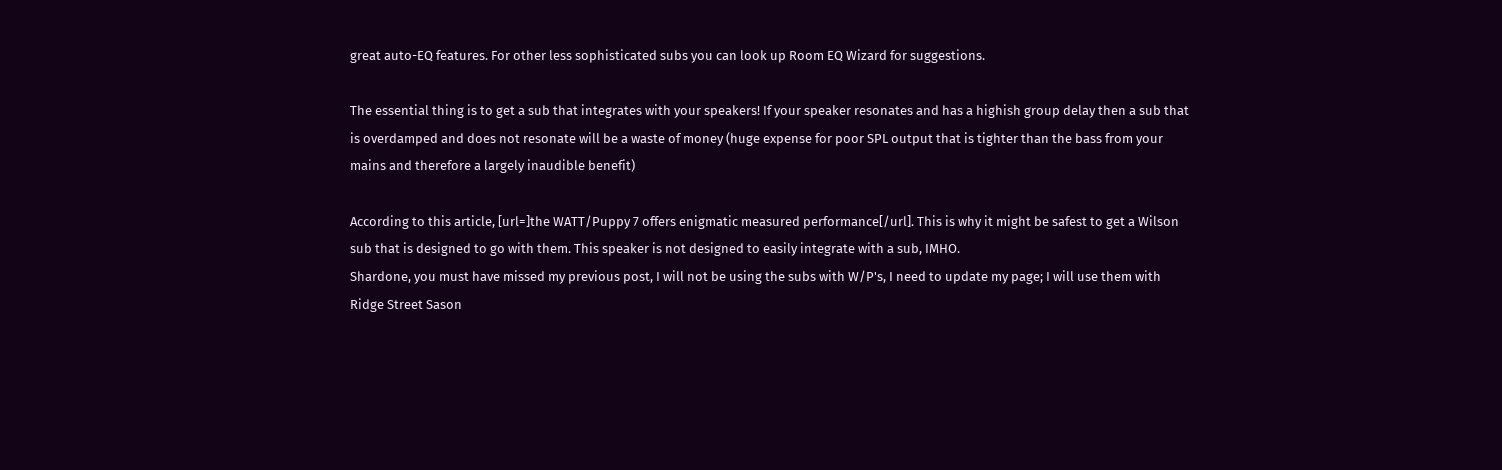great auto-EQ features. For other less sophisticated subs you can look up Room EQ Wizard for suggestions.

The essential thing is to get a sub that integrates with your speakers! If your speaker resonates and has a highish group delay then a sub that is overdamped and does not resonate will be a waste of money (huge expense for poor SPL output that is tighter than the bass from your mains and therefore a largely inaudible benefit)

According to this article, [url=]the WATT/Puppy 7 offers enigmatic measured performance[/url]. This is why it might be safest to get a Wilson sub that is designed to go with them. This speaker is not designed to easily integrate with a sub, IMHO.
Shardone, you must have missed my previous post, I will not be using the subs with W/P's, I need to update my page; I will use them with Ridge Street Sason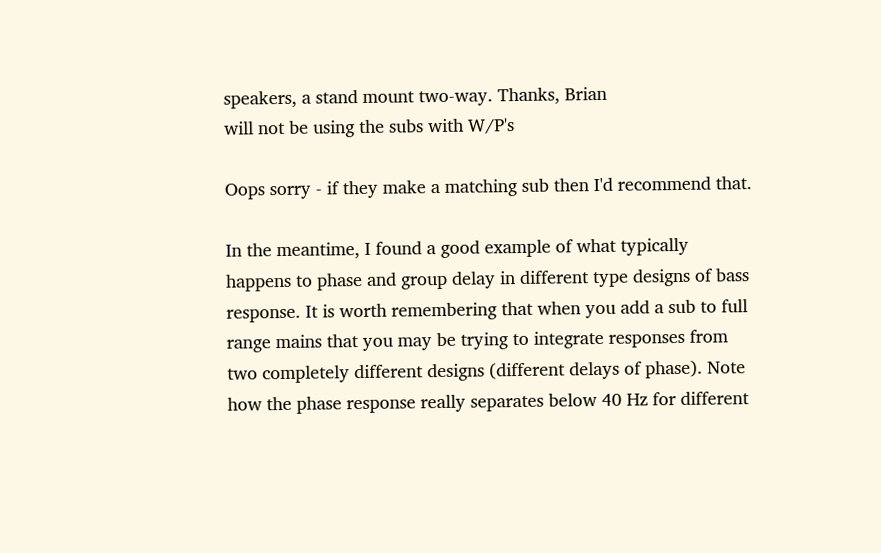speakers, a stand mount two-way. Thanks, Brian
will not be using the subs with W/P's

Oops sorry - if they make a matching sub then I'd recommend that.

In the meantime, I found a good example of what typically happens to phase and group delay in different type designs of bass response. It is worth remembering that when you add a sub to full range mains that you may be trying to integrate responses from two completely different designs (different delays of phase). Note how the phase response really separates below 40 Hz for different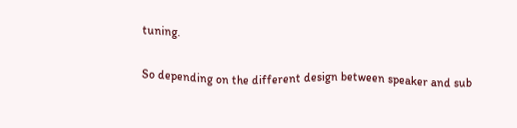tuning.

So depending on the different design between speaker and sub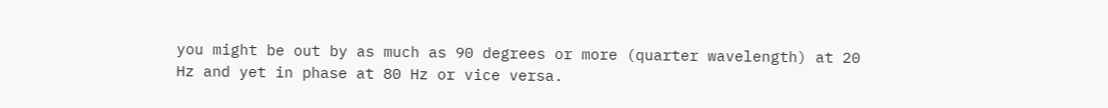you might be out by as much as 90 degrees or more (quarter wavelength) at 20 Hz and yet in phase at 80 Hz or vice versa.